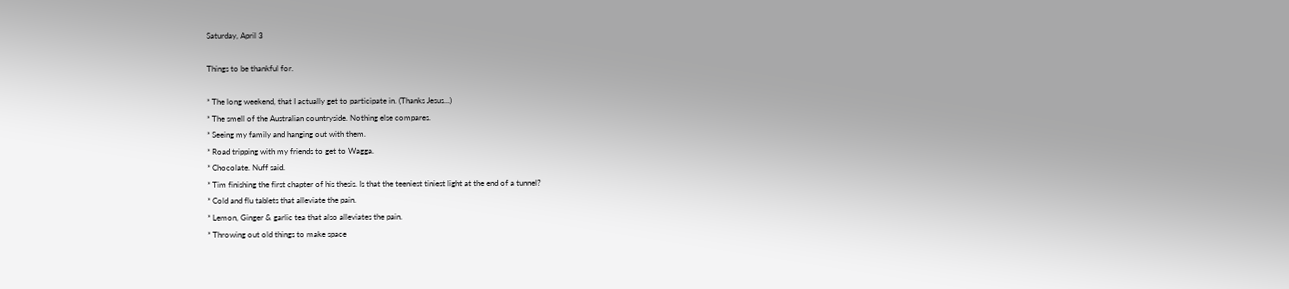Saturday, April 3

Things to be thankful for.

* The long weekend, that I actually get to participate in. (Thanks Jesus...)
* The smell of the Australian countryside. Nothing else compares.
* Seeing my family and hanging out with them.
* Road tripping with my friends to get to Wagga.
* Chocolate. Nuff said.
* Tim finishing the first chapter of his thesis. Is that the teeniest tiniest light at the end of a tunnel?
* Cold and flu tablets that alleviate the pain.
* Lemon, Ginger & garlic tea that also alleviates the pain.
* Throwing out old things to make space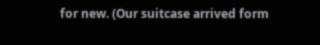for new. (Our suitcase arrived form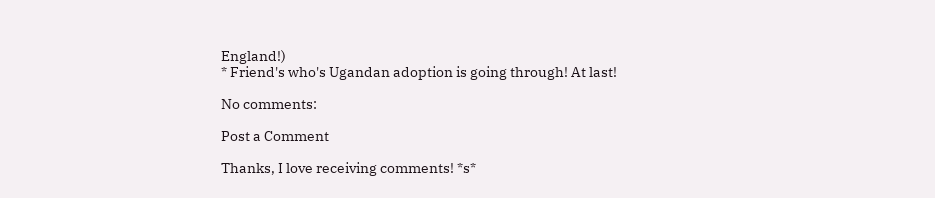England!)
* Friend's who's Ugandan adoption is going through! At last!

No comments:

Post a Comment

Thanks, I love receiving comments! *s*